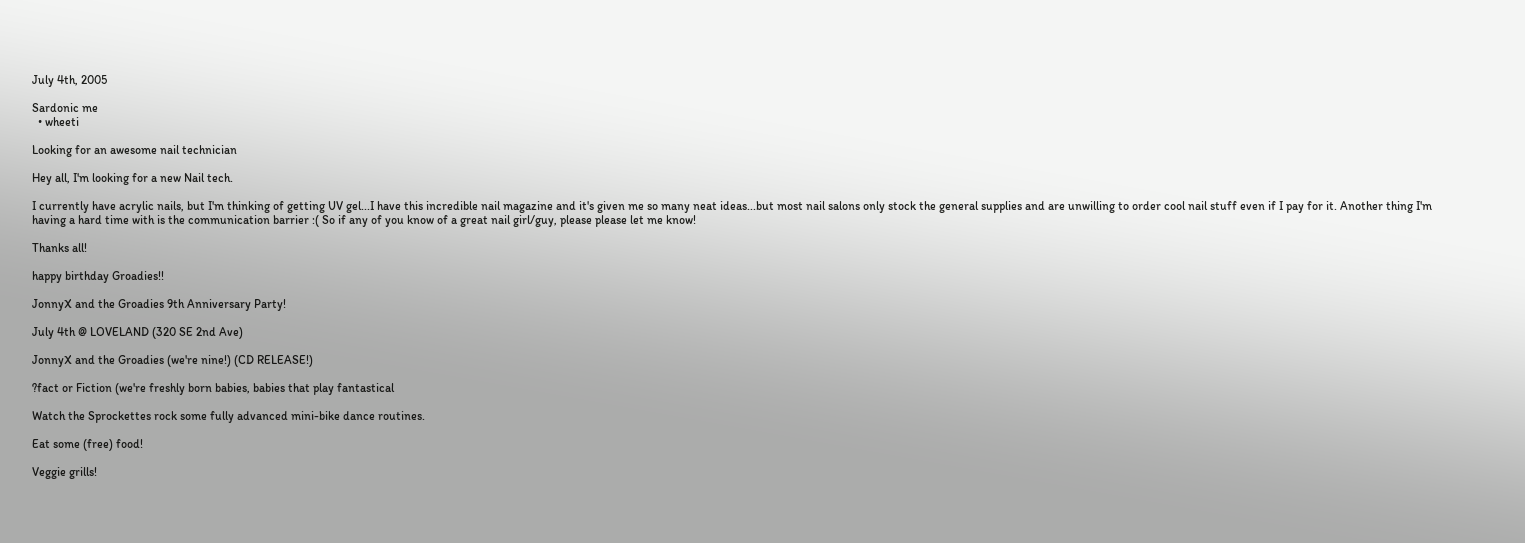July 4th, 2005

Sardonic me
  • wheeti

Looking for an awesome nail technician

Hey all, I'm looking for a new Nail tech.

I currently have acrylic nails, but I'm thinking of getting UV gel...I have this incredible nail magazine and it's given me so many neat ideas...but most nail salons only stock the general supplies and are unwilling to order cool nail stuff even if I pay for it. Another thing I'm having a hard time with is the communication barrier :( So if any of you know of a great nail girl/guy, please please let me know!

Thanks all!

happy birthday Groadies!!

JonnyX and the Groadies 9th Anniversary Party!

July 4th @ LOVELAND (320 SE 2nd Ave)

JonnyX and the Groadies (we're nine!) (CD RELEASE!)

?fact or Fiction (we're freshly born babies, babies that play fantastical

Watch the Sprockettes rock some fully advanced mini-bike dance routines.

Eat some (free) food!

Veggie grills!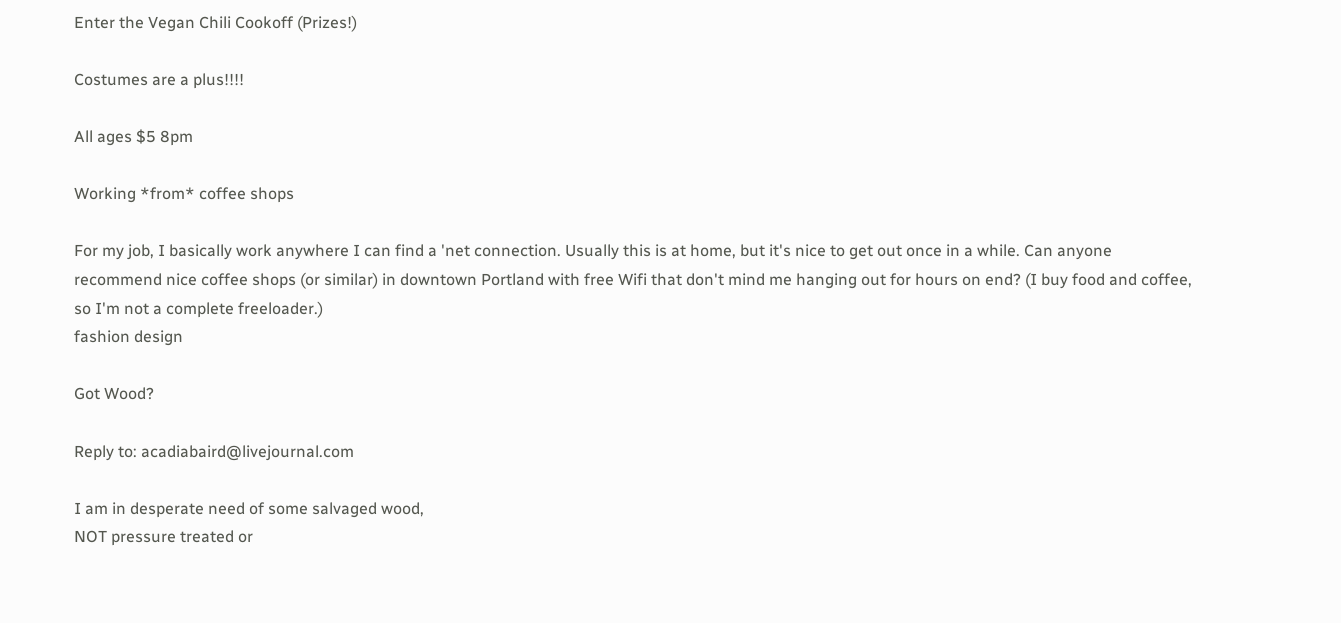Enter the Vegan Chili Cookoff (Prizes!)

Costumes are a plus!!!!

All ages $5 8pm

Working *from* coffee shops

For my job, I basically work anywhere I can find a 'net connection. Usually this is at home, but it's nice to get out once in a while. Can anyone recommend nice coffee shops (or similar) in downtown Portland with free Wifi that don't mind me hanging out for hours on end? (I buy food and coffee, so I'm not a complete freeloader.)
fashion design

Got Wood?

Reply to: acadiabaird@livejournal.com

I am in desperate need of some salvaged wood,
NOT pressure treated or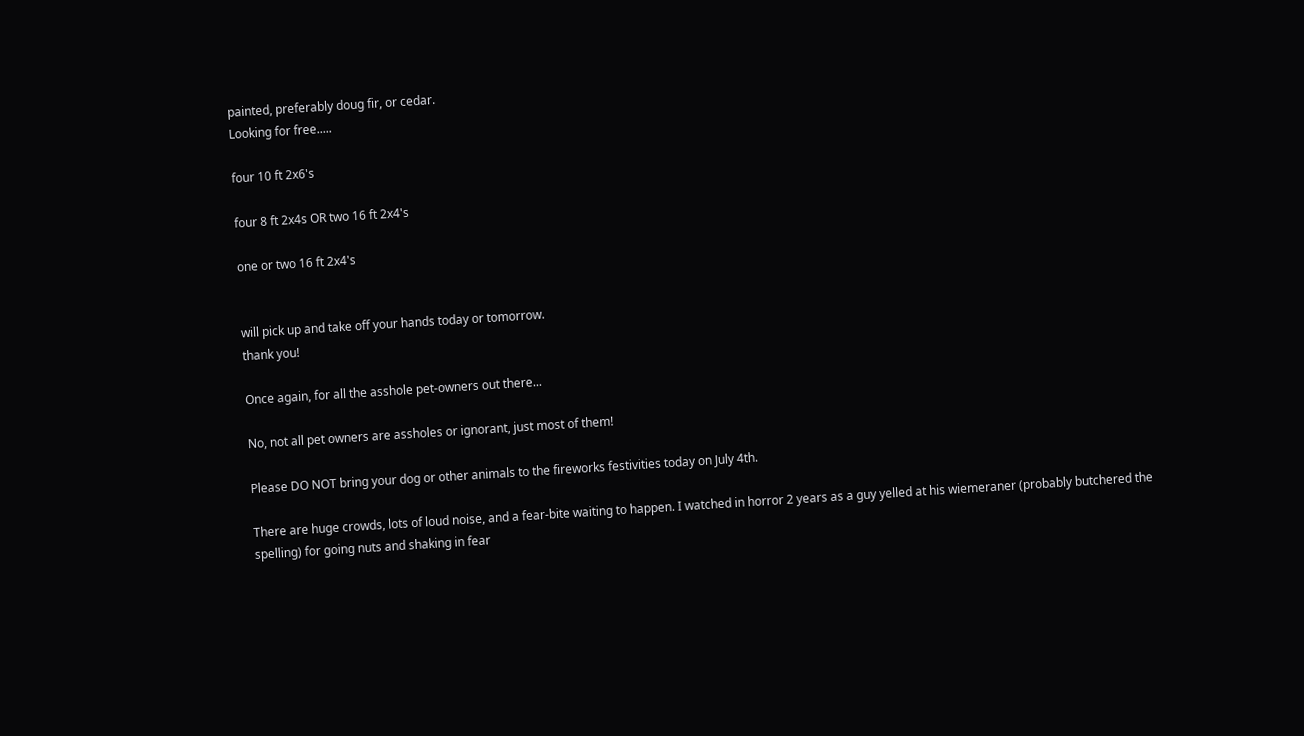painted, preferably doug fir, or cedar.
Looking for free.....

four 10 ft 2x6's

four 8 ft 2x4s OR two 16 ft 2x4's

one or two 16 ft 2x4's


will pick up and take off your hands today or tomorrow.
thank you!

Once again, for all the asshole pet-owners out there...

No, not all pet owners are assholes or ignorant, just most of them!

Please DO NOT bring your dog or other animals to the fireworks festivities today on July 4th.

There are huge crowds, lots of loud noise, and a fear-bite waiting to happen. I watched in horror 2 years as a guy yelled at his wiemeraner (probably butchered the spelling) for going nuts and shaking in fear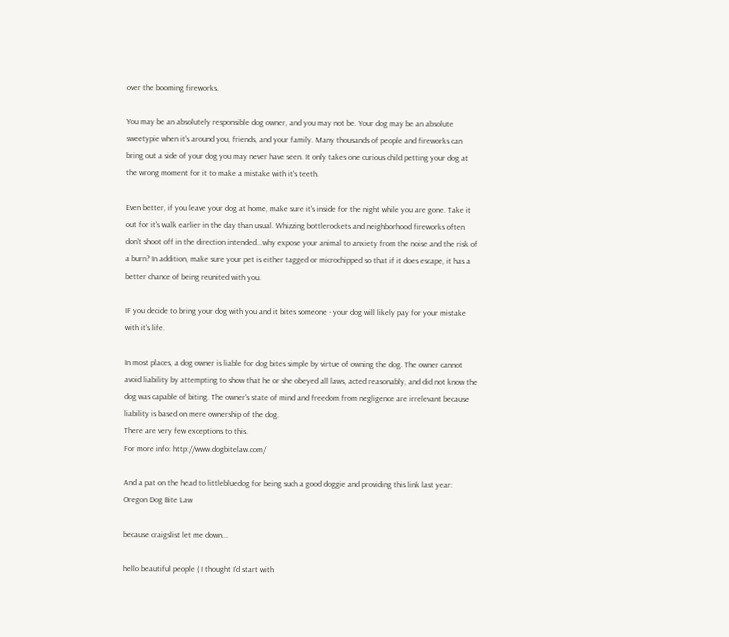over the booming fireworks.

You may be an absolutely responsible dog owner, and you may not be. Your dog may be an absolute sweetypie when it's around you, friends, and your family. Many thousands of people and fireworks can bring out a side of your dog you may never have seen. It only takes one curious child petting your dog at the wrong moment for it to make a mistake with it's teeth.

Even better, if you leave your dog at home, make sure it's inside for the night while you are gone. Take it out for it's walk earlier in the day than usual. Whizzing bottlerockets and neighborhood fireworks often don't shoot off in the direction intended...why expose your animal to anxiety from the noise and the risk of a burn? In addition, make sure your pet is either tagged or microchipped so that if it does escape, it has a better chance of being reunited with you.

IF you decide to bring your dog with you and it bites someone - your dog will likely pay for your mistake with it's life.

In most places, a dog owner is liable for dog bites simple by virtue of owning the dog. The owner cannot avoid liability by attempting to show that he or she obeyed all laws, acted reasonably, and did not know the dog was capable of biting. The owner's state of mind and freedom from negligence are irrelevant because liability is based on mere ownership of the dog.
There are very few exceptions to this.
For more info: http://www.dogbitelaw.com/

And a pat on the head to littlebluedog for being such a good doggie and providing this link last year: Oregon Dog Bite Law

because craigslist let me down...

hello beautiful people ( I thought I'd start with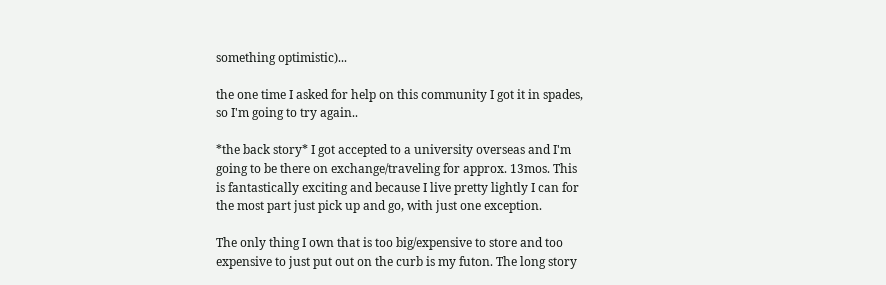something optimistic)...

the one time I asked for help on this community I got it in spades, so I'm going to try again..

*the back story* I got accepted to a university overseas and I'm going to be there on exchange/traveling for approx. 13mos. This is fantastically exciting and because I live pretty lightly I can for the most part just pick up and go, with just one exception.

The only thing I own that is too big/expensive to store and too expensive to just put out on the curb is my futon. The long story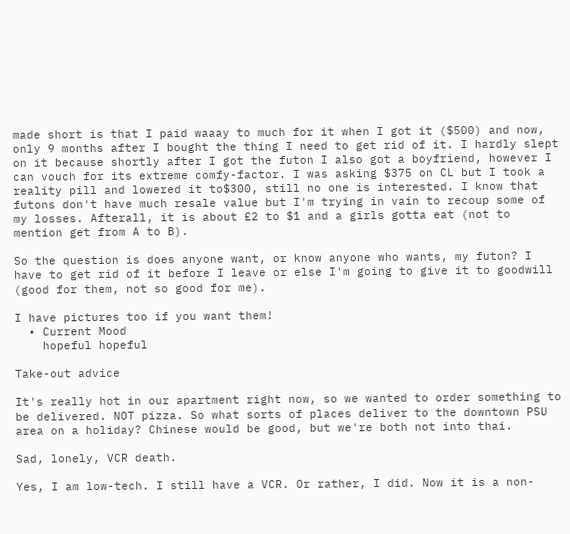made short is that I paid waaay to much for it when I got it ($500) and now, only 9 months after I bought the thing I need to get rid of it. I hardly slept on it because shortly after I got the futon I also got a boyfriend, however I can vouch for its extreme comfy-factor. I was asking $375 on CL but I took a reality pill and lowered it to$300, still no one is interested. I know that futons don't have much resale value but I'm trying in vain to recoup some of my losses. Afterall, it is about £2 to $1 and a girls gotta eat (not to mention get from A to B).

So the question is does anyone want, or know anyone who wants, my futon? I have to get rid of it before I leave or else I'm going to give it to goodwill (good for them, not so good for me).

I have pictures too if you want them!
  • Current Mood
    hopeful hopeful

Take-out advice

It's really hot in our apartment right now, so we wanted to order something to be delivered. NOT pizza. So what sorts of places deliver to the downtown PSU area on a holiday? Chinese would be good, but we're both not into thai.

Sad, lonely, VCR death.

Yes, I am low-tech. I still have a VCR. Or rather, I did. Now it is a non-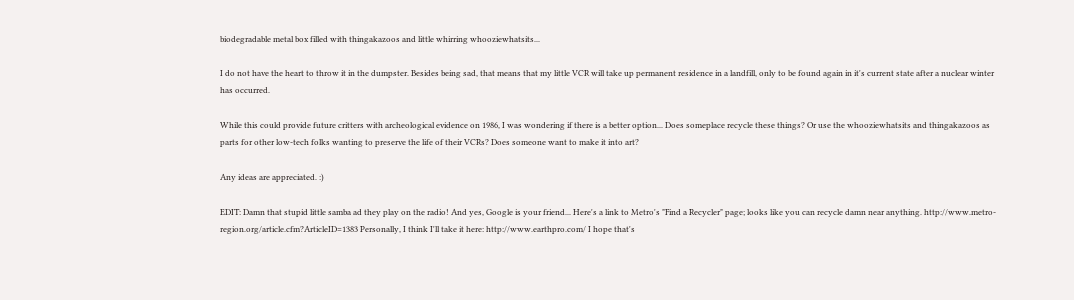biodegradable metal box filled with thingakazoos and little whirring whooziewhatsits...

I do not have the heart to throw it in the dumpster. Besides being sad, that means that my little VCR will take up permanent residence in a landfill, only to be found again in it's current state after a nuclear winter has occurred.

While this could provide future critters with archeological evidence on 1986, I was wondering if there is a better option... Does someplace recycle these things? Or use the whooziewhatsits and thingakazoos as parts for other low-tech folks wanting to preserve the life of their VCRs? Does someone want to make it into art?

Any ideas are appreciated. :)

EDIT: Damn that stupid little samba ad they play on the radio! And yes, Google is your friend... Here's a link to Metro's "Find a Recycler" page; looks like you can recycle damn near anything. http://www.metro-region.org/article.cfm?ArticleID=1383 Personally, I think I'll take it here: http://www.earthpro.com/ I hope that's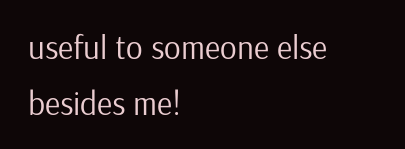useful to someone else besides me!